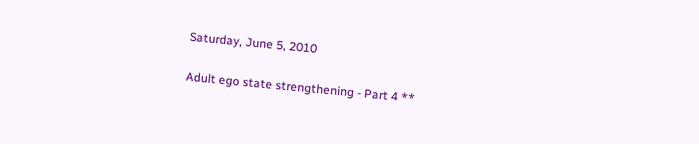Saturday, June 5, 2010

Adult ego state strengthening - Part 4 **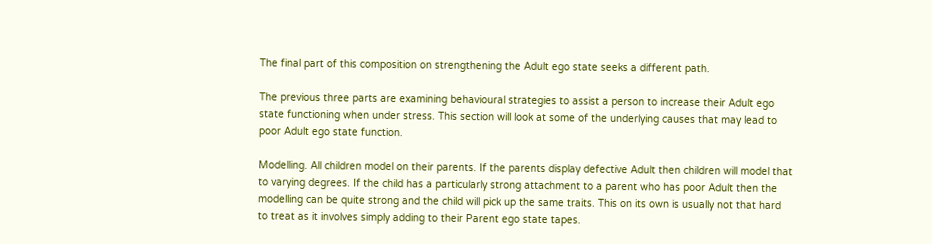The final part of this composition on strengthening the Adult ego state seeks a different path.

The previous three parts are examining behavioural strategies to assist a person to increase their Adult ego state functioning when under stress. This section will look at some of the underlying causes that may lead to poor Adult ego state function.

Modelling. All children model on their parents. If the parents display defective Adult then children will model that to varying degrees. If the child has a particularly strong attachment to a parent who has poor Adult then the modelling can be quite strong and the child will pick up the same traits. This on its own is usually not that hard to treat as it involves simply adding to their Parent ego state tapes.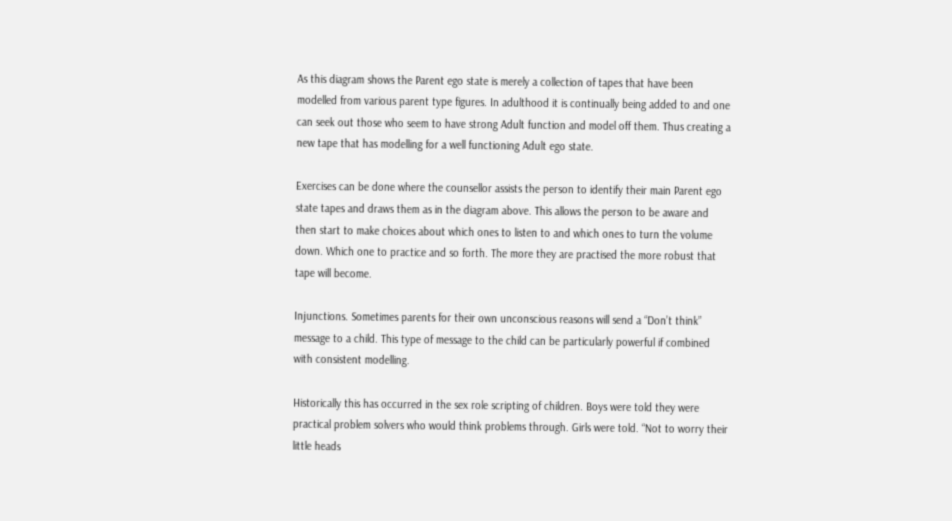As this diagram shows the Parent ego state is merely a collection of tapes that have been modelled from various parent type figures. In adulthood it is continually being added to and one can seek out those who seem to have strong Adult function and model off them. Thus creating a new tape that has modelling for a well functioning Adult ego state.

Exercises can be done where the counsellor assists the person to identify their main Parent ego state tapes and draws them as in the diagram above. This allows the person to be aware and then start to make choices about which ones to listen to and which ones to turn the volume down. Which one to practice and so forth. The more they are practised the more robust that tape will become.

Injunctions. Sometimes parents for their own unconscious reasons will send a “Don’t think” message to a child. This type of message to the child can be particularly powerful if combined with consistent modelling.

Historically this has occurred in the sex role scripting of children. Boys were told they were practical problem solvers who would think problems through. Girls were told. “Not to worry their little heads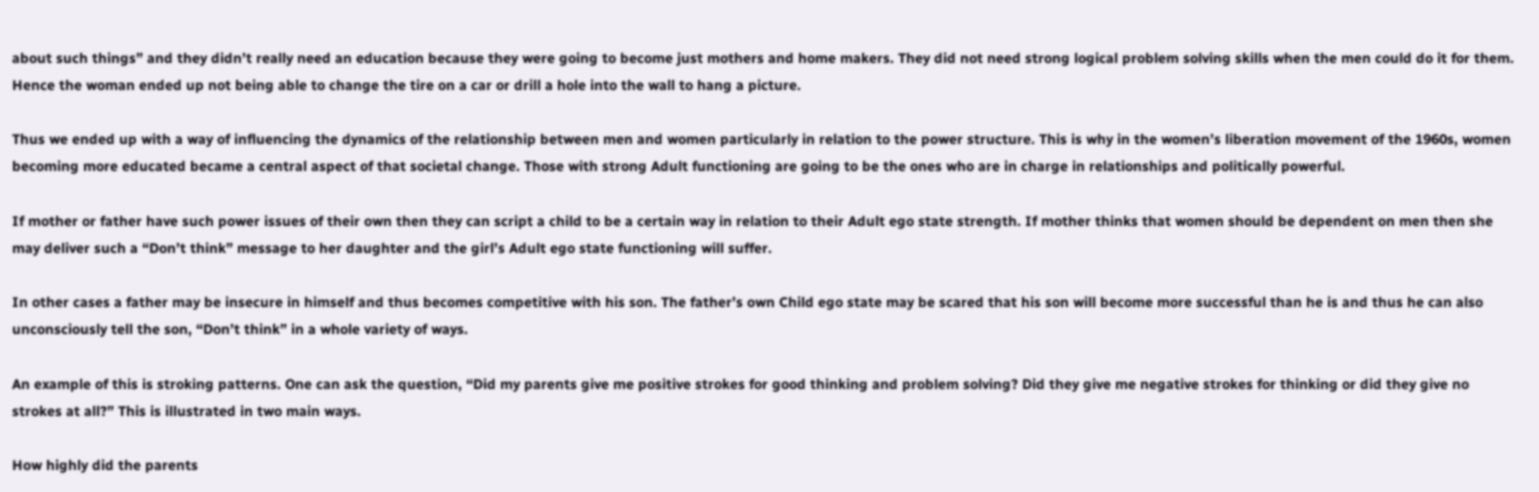about such things” and they didn’t really need an education because they were going to become just mothers and home makers. They did not need strong logical problem solving skills when the men could do it for them. Hence the woman ended up not being able to change the tire on a car or drill a hole into the wall to hang a picture.

Thus we ended up with a way of influencing the dynamics of the relationship between men and women particularly in relation to the power structure. This is why in the women’s liberation movement of the 1960s, women becoming more educated became a central aspect of that societal change. Those with strong Adult functioning are going to be the ones who are in charge in relationships and politically powerful.

If mother or father have such power issues of their own then they can script a child to be a certain way in relation to their Adult ego state strength. If mother thinks that women should be dependent on men then she may deliver such a “Don’t think” message to her daughter and the girl’s Adult ego state functioning will suffer.

In other cases a father may be insecure in himself and thus becomes competitive with his son. The father’s own Child ego state may be scared that his son will become more successful than he is and thus he can also unconsciously tell the son, “Don’t think” in a whole variety of ways.

An example of this is stroking patterns. One can ask the question, “Did my parents give me positive strokes for good thinking and problem solving? Did they give me negative strokes for thinking or did they give no strokes at all?” This is illustrated in two main ways.

How highly did the parents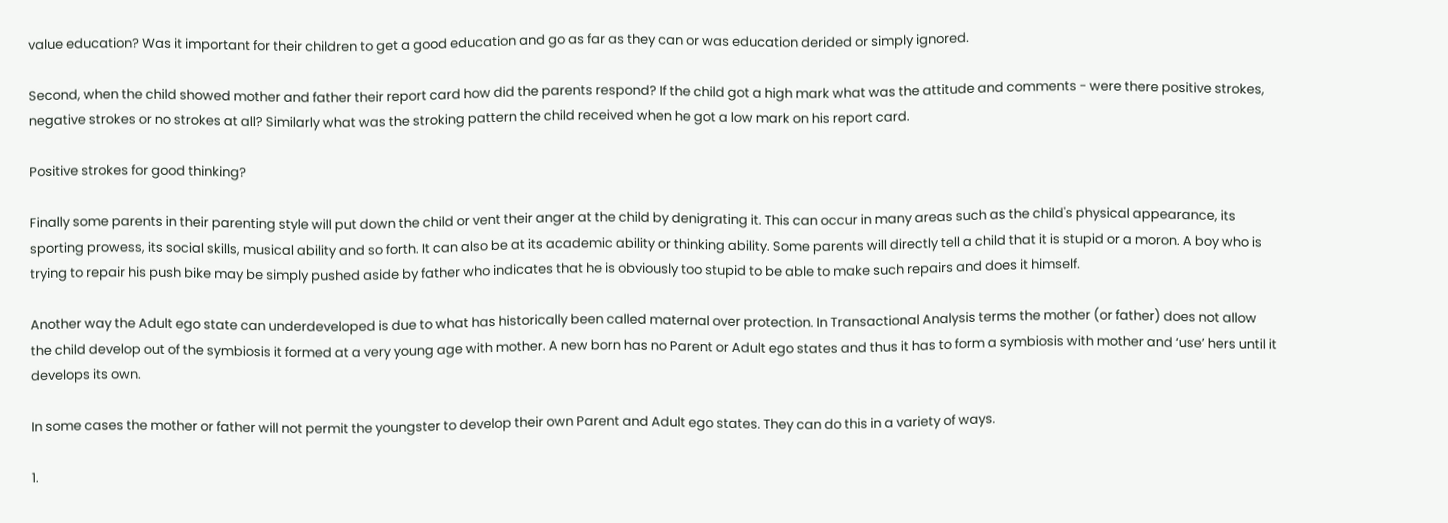value education? Was it important for their children to get a good education and go as far as they can or was education derided or simply ignored.

Second, when the child showed mother and father their report card how did the parents respond? If the child got a high mark what was the attitude and comments - were there positive strokes, negative strokes or no strokes at all? Similarly what was the stroking pattern the child received when he got a low mark on his report card.

Positive strokes for good thinking?

Finally some parents in their parenting style will put down the child or vent their anger at the child by denigrating it. This can occur in many areas such as the child's physical appearance, its sporting prowess, its social skills, musical ability and so forth. It can also be at its academic ability or thinking ability. Some parents will directly tell a child that it is stupid or a moron. A boy who is trying to repair his push bike may be simply pushed aside by father who indicates that he is obviously too stupid to be able to make such repairs and does it himself.

Another way the Adult ego state can underdeveloped is due to what has historically been called maternal over protection. In Transactional Analysis terms the mother (or father) does not allow the child develop out of the symbiosis it formed at a very young age with mother. A new born has no Parent or Adult ego states and thus it has to form a symbiosis with mother and ‘use’ hers until it develops its own.

In some cases the mother or father will not permit the youngster to develop their own Parent and Adult ego states. They can do this in a variety of ways.

1.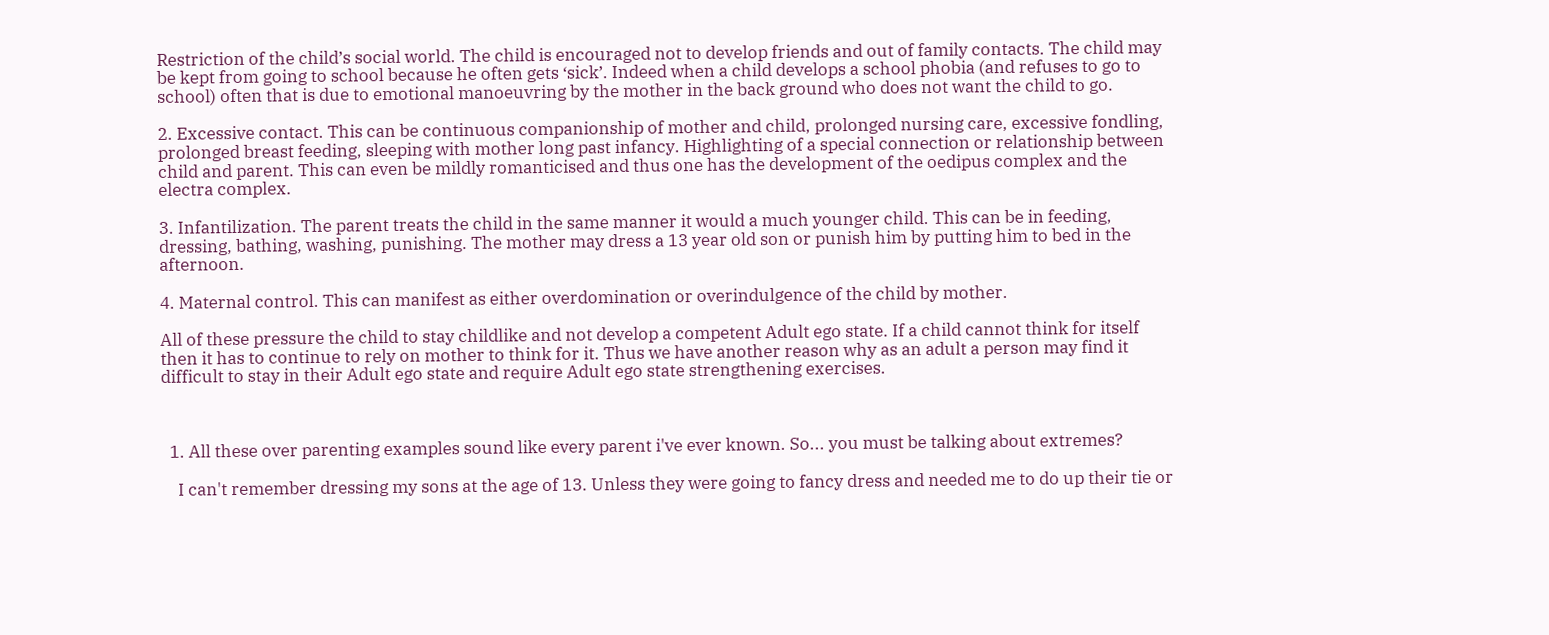Restriction of the child’s social world. The child is encouraged not to develop friends and out of family contacts. The child may be kept from going to school because he often gets ‘sick’. Indeed when a child develops a school phobia (and refuses to go to school) often that is due to emotional manoeuvring by the mother in the back ground who does not want the child to go.

2. Excessive contact. This can be continuous companionship of mother and child, prolonged nursing care, excessive fondling, prolonged breast feeding, sleeping with mother long past infancy. Highlighting of a special connection or relationship between child and parent. This can even be mildly romanticised and thus one has the development of the oedipus complex and the electra complex.

3. Infantilization. The parent treats the child in the same manner it would a much younger child. This can be in feeding, dressing, bathing, washing, punishing. The mother may dress a 13 year old son or punish him by putting him to bed in the afternoon.

4. Maternal control. This can manifest as either overdomination or overindulgence of the child by mother.

All of these pressure the child to stay childlike and not develop a competent Adult ego state. If a child cannot think for itself then it has to continue to rely on mother to think for it. Thus we have another reason why as an adult a person may find it difficult to stay in their Adult ego state and require Adult ego state strengthening exercises.



  1. All these over parenting examples sound like every parent i've ever known. So... you must be talking about extremes?

    I can't remember dressing my sons at the age of 13. Unless they were going to fancy dress and needed me to do up their tie or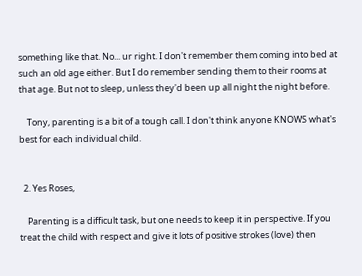something like that. No... ur right. I don't remember them coming into bed at such an old age either. But I do remember sending them to their rooms at that age. But not to sleep, unless they'd been up all night the night before.

    Tony, parenting is a bit of a tough call. I don't think anyone KNOWS what's best for each individual child.


  2. Yes Roses,

    Parenting is a difficult task, but one needs to keep it in perspective. If you treat the child with respect and give it lots of positive strokes (love) then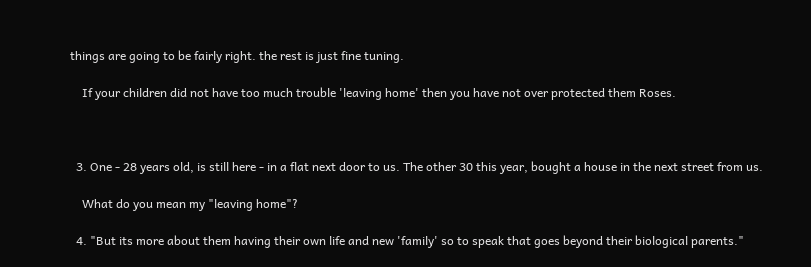things are going to be fairly right. the rest is just fine tuning.

    If your children did not have too much trouble 'leaving home' then you have not over protected them Roses.



  3. One - 28 years old, is still here - in a flat next door to us. The other 30 this year, bought a house in the next street from us.

    What do you mean my "leaving home"?

  4. "But its more about them having their own life and new 'family' so to speak that goes beyond their biological parents."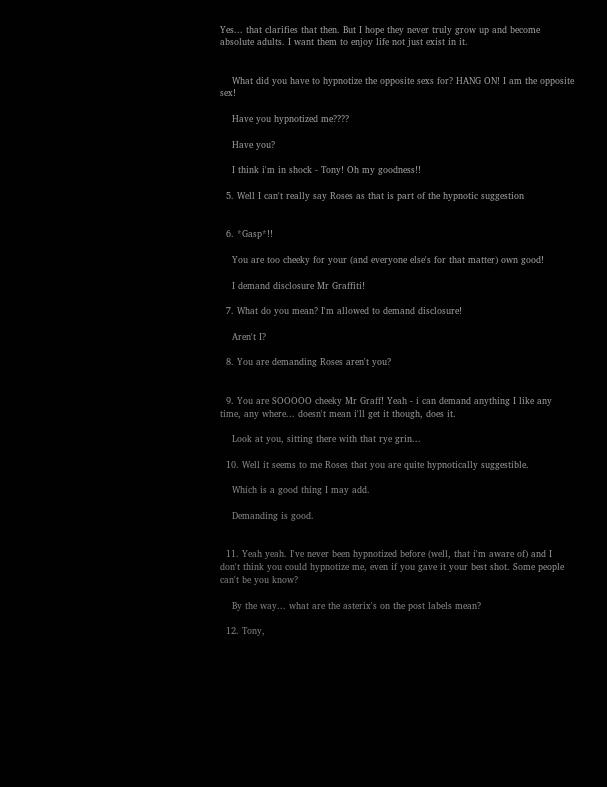Yes... that clarifies that then. But I hope they never truly grow up and become absolute adults. I want them to enjoy life not just exist in it.


    What did you have to hypnotize the opposite sexs for? HANG ON! I am the opposite sex!

    Have you hypnotized me????

    Have you?

    I think i'm in shock - Tony! Oh my goodness!!

  5. Well I can't really say Roses as that is part of the hypnotic suggestion


  6. *Gasp*!!

    You are too cheeky for your (and everyone else's for that matter) own good!

    I demand disclosure Mr Graffiti!

  7. What do you mean? I'm allowed to demand disclosure!

    Aren't I?

  8. You are demanding Roses aren't you?


  9. You are SOOOOO cheeky Mr Graff! Yeah - i can demand anything I like any time, any where... doesn't mean i'll get it though, does it.

    Look at you, sitting there with that rye grin...

  10. Well it seems to me Roses that you are quite hypnotically suggestible.

    Which is a good thing I may add.

    Demanding is good.


  11. Yeah yeah. I've never been hypnotized before (well, that i'm aware of) and I don't think you could hypnotize me, even if you gave it your best shot. Some people can't be you know?

    By the way... what are the asterix's on the post labels mean?

  12. Tony,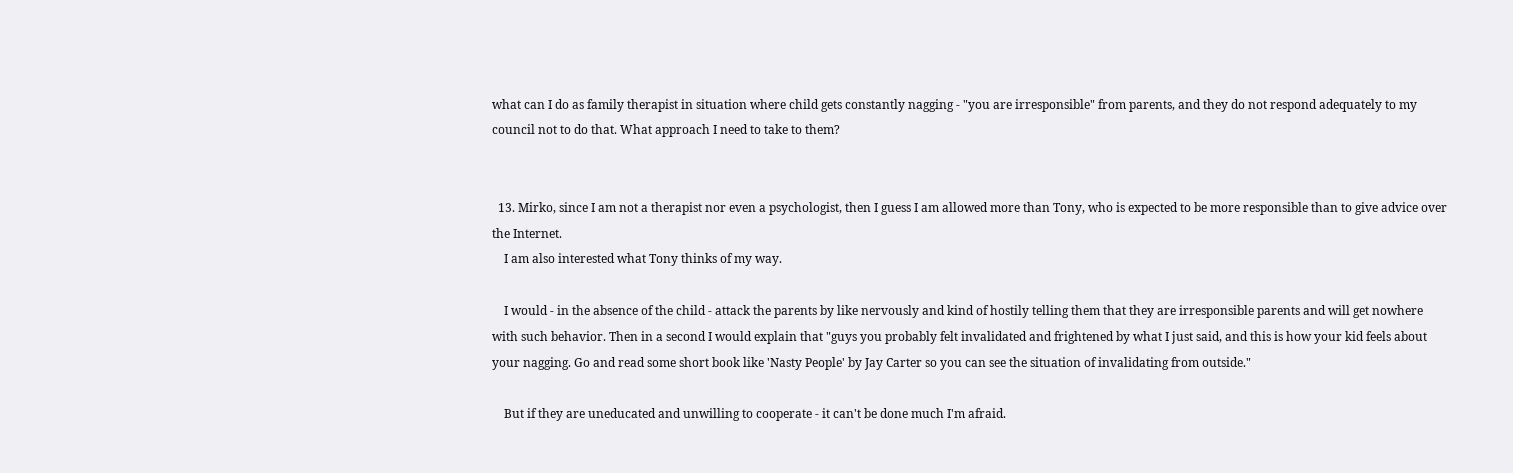what can I do as family therapist in situation where child gets constantly nagging - "you are irresponsible" from parents, and they do not respond adequately to my council not to do that. What approach I need to take to them?


  13. Mirko, since I am not a therapist nor even a psychologist, then I guess I am allowed more than Tony, who is expected to be more responsible than to give advice over the Internet.
    I am also interested what Tony thinks of my way.

    I would - in the absence of the child - attack the parents by like nervously and kind of hostily telling them that they are irresponsible parents and will get nowhere with such behavior. Then in a second I would explain that "guys you probably felt invalidated and frightened by what I just said, and this is how your kid feels about your nagging. Go and read some short book like 'Nasty People' by Jay Carter so you can see the situation of invalidating from outside."

    But if they are uneducated and unwilling to cooperate - it can't be done much I'm afraid.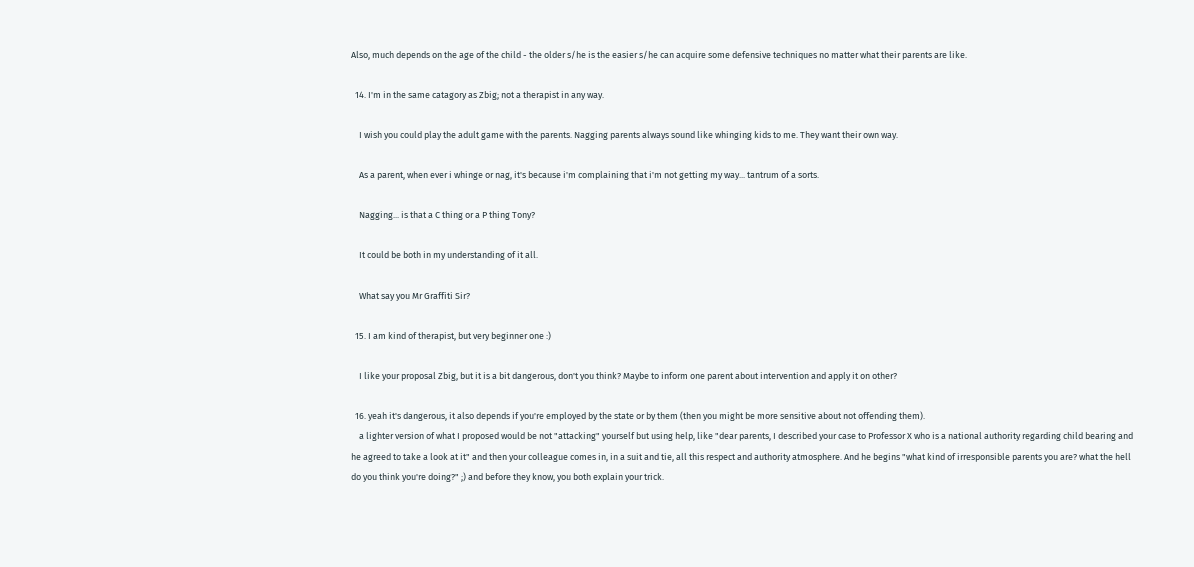Also, much depends on the age of the child - the older s/he is the easier s/he can acquire some defensive techniques no matter what their parents are like.

  14. I'm in the same catagory as Zbig; not a therapist in any way.

    I wish you could play the adult game with the parents. Nagging parents always sound like whinging kids to me. They want their own way.

    As a parent, when ever i whinge or nag, it's because i'm complaining that i'm not getting my way... tantrum of a sorts.

    Nagging... is that a C thing or a P thing Tony?

    It could be both in my understanding of it all.

    What say you Mr Graffiti Sir?

  15. I am kind of therapist, but very beginner one :)

    I like your proposal Zbig, but it is a bit dangerous, don't you think? Maybe to inform one parent about intervention and apply it on other?

  16. yeah it's dangerous, it also depends if you're employed by the state or by them (then you might be more sensitive about not offending them).
    a lighter version of what I proposed would be not "attacking" yourself but using help, like "dear parents, I described your case to Professor X who is a national authority regarding child bearing and he agreed to take a look at it" and then your colleague comes in, in a suit and tie, all this respect and authority atmosphere. And he begins "what kind of irresponsible parents you are? what the hell do you think you're doing?" ;) and before they know, you both explain your trick.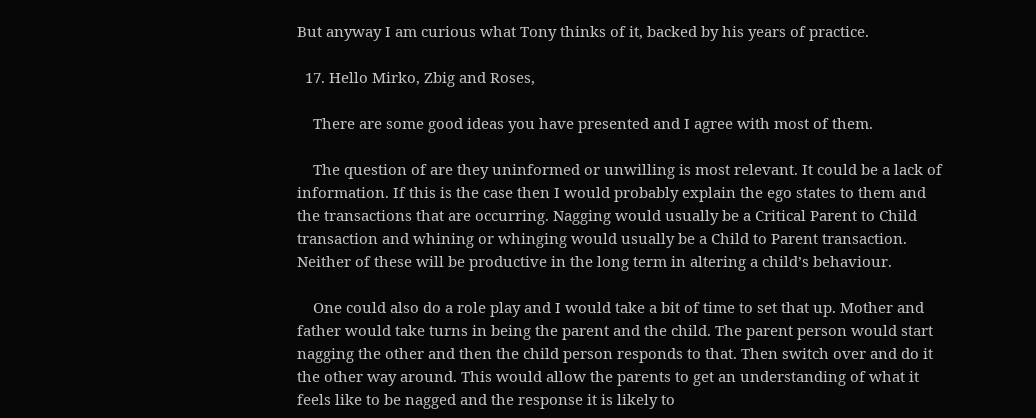But anyway I am curious what Tony thinks of it, backed by his years of practice.

  17. Hello Mirko, Zbig and Roses,

    There are some good ideas you have presented and I agree with most of them.

    The question of are they uninformed or unwilling is most relevant. It could be a lack of information. If this is the case then I would probably explain the ego states to them and the transactions that are occurring. Nagging would usually be a Critical Parent to Child transaction and whining or whinging would usually be a Child to Parent transaction. Neither of these will be productive in the long term in altering a child’s behaviour.

    One could also do a role play and I would take a bit of time to set that up. Mother and father would take turns in being the parent and the child. The parent person would start nagging the other and then the child person responds to that. Then switch over and do it the other way around. This would allow the parents to get an understanding of what it feels like to be nagged and the response it is likely to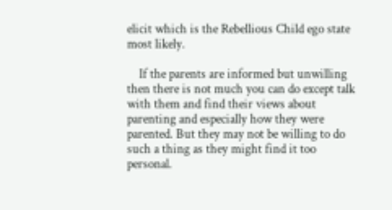elicit which is the Rebellious Child ego state most likely.

    If the parents are informed but unwilling then there is not much you can do except talk with them and find their views about parenting and especially how they were parented. But they may not be willing to do such a thing as they might find it too personal.